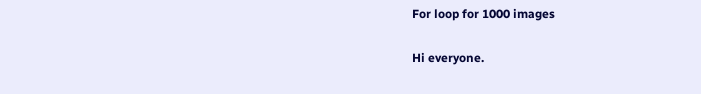For loop for 1000 images

Hi everyone.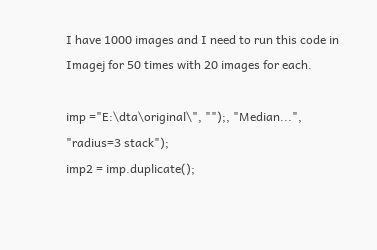I have 1000 images and I need to run this code in Imagej for 50 times with 20 images for each.

imp ="E:\dta\original\", "");, "Median...", "radius=3 stack");
imp2 = imp.duplicate();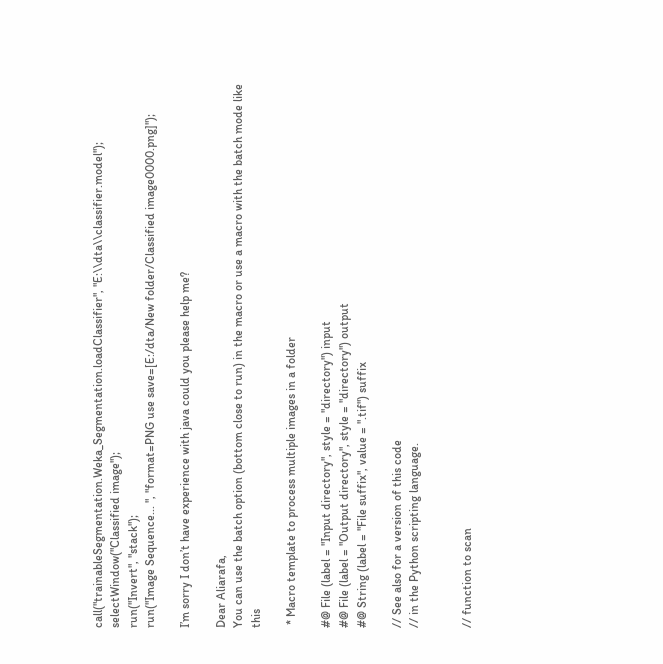call("trainableSegmentation.Weka_Segmentation.loadClassifier", "E:\\dta\\classifier.model");
selectWindow("Classified image");
run("Invert", "stack");
run("Image Sequence... ", "format=PNG use save=[E:/dta/New folder/Classified image0000.png]");

I’m sorry I don’t have experience with java could you please help me?

Dear Aliarafa,
You can use the batch option (bottom close to run) in the macro or use a macro with the batch mode like this

 * Macro template to process multiple images in a folder

#@ File (label = "Input directory", style = "directory") input
#@ File (label = "Output directory", style = "directory") output
#@ String (label = "File suffix", value = ".tif") suffix

// See also for a version of this code
// in the Python scripting language.


// function to scan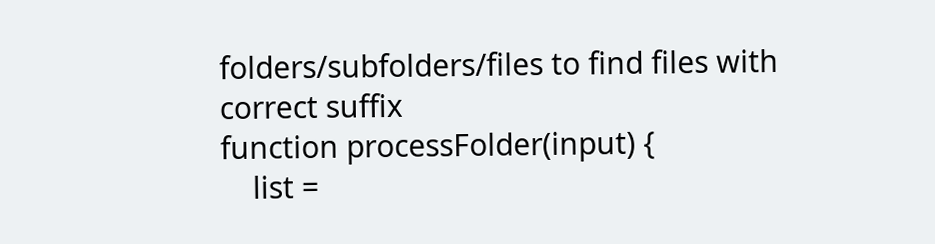folders/subfolders/files to find files with correct suffix
function processFolder(input) {
    list =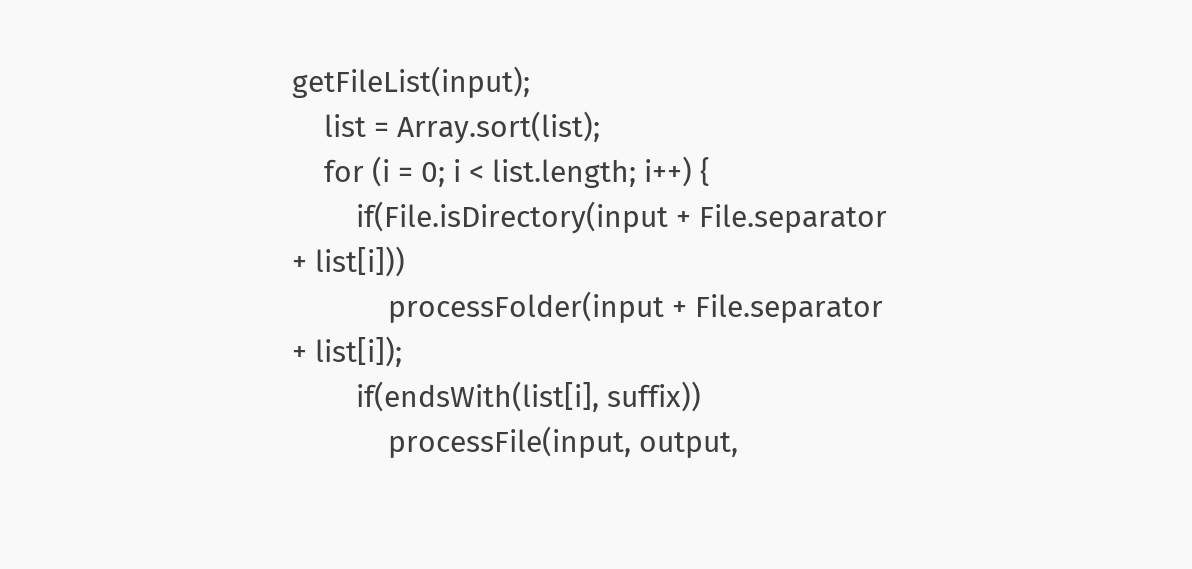getFileList(input);
    list = Array.sort(list);
    for (i = 0; i < list.length; i++) {
        if(File.isDirectory(input + File.separator + list[i]))
            processFolder(input + File.separator + list[i]);
        if(endsWith(list[i], suffix))
            processFile(input, output,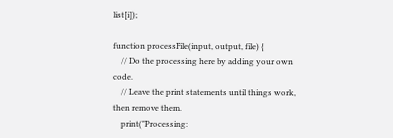list[i]);

function processFile(input, output, file) {
    // Do the processing here by adding your own code.
    // Leave the print statements until things work, then remove them.
    print("Processing: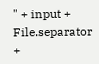" + input + File.separator +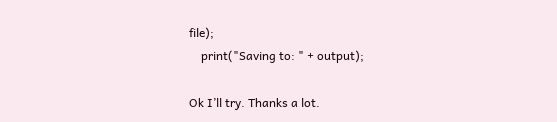file);
    print("Saving to: " + output);

Ok I’ll try. Thanks a lot.